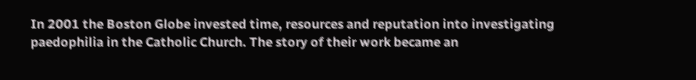In 2001 the Boston Globe invested time, resources and reputation into investigating paedophilia in the Catholic Church. The story of their work became an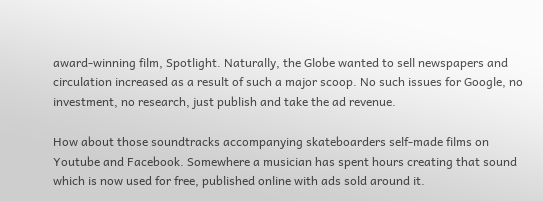award-winning film, Spotlight. Naturally, the Globe wanted to sell newspapers and circulation increased as a result of such a major scoop. No such issues for Google, no investment, no research, just publish and take the ad revenue.

How about those soundtracks accompanying skateboarders self-made films on Youtube and Facebook. Somewhere a musician has spent hours creating that sound which is now used for free, published online with ads sold around it.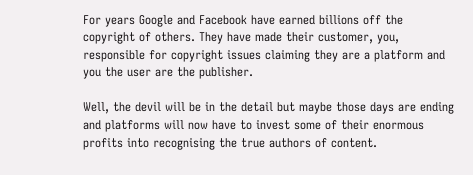For years Google and Facebook have earned billions off the copyright of others. They have made their customer, you, responsible for copyright issues claiming they are a platform and you the user are the publisher.

Well, the devil will be in the detail but maybe those days are ending and platforms will now have to invest some of their enormous profits into recognising the true authors of content.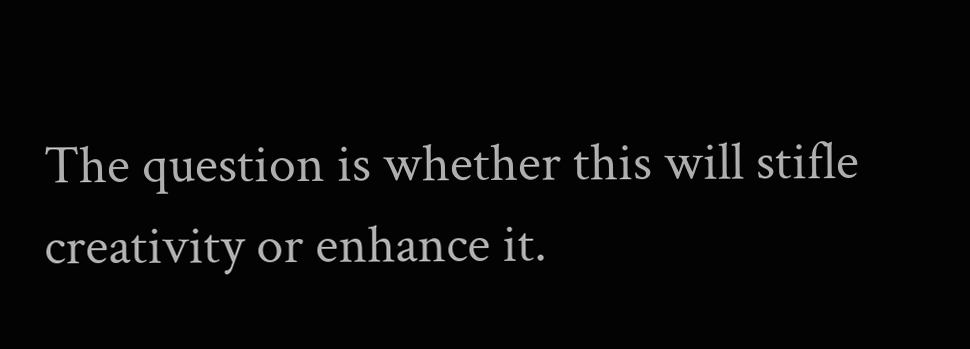The question is whether this will stifle creativity or enhance it.